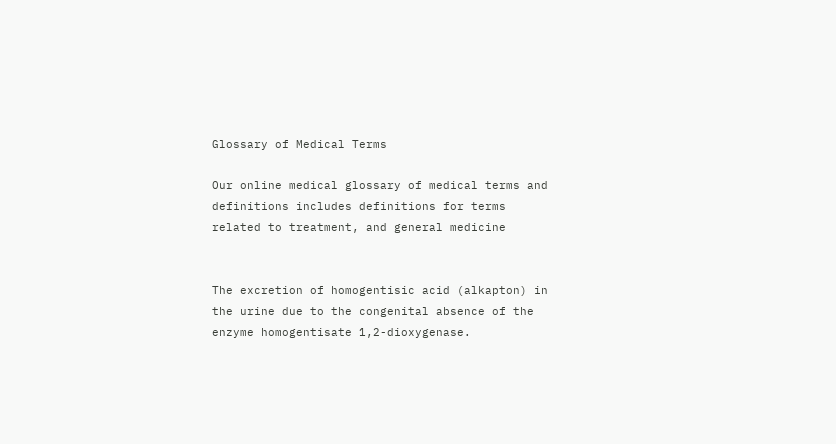Glossary of Medical Terms

Our online medical glossary of medical terms and definitions includes definitions for terms related to treatment, and general medicine


The excretion of homogentisic acid (alkapton) in the urine due to the congenital absence of the enzyme homogentisate 1,2-dioxygenase.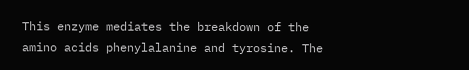This enzyme mediates the breakdown of the amino acids phenylalanine and tyrosine. The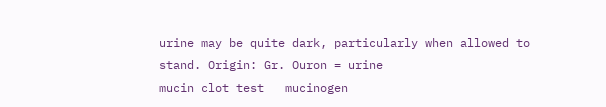urine may be quite dark, particularly when allowed to stand. Origin: Gr. Ouron = urine
mucin clot test   mucinogen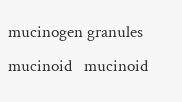mucinogen granules   mucinoid   mucinoid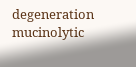degeneration   mucinolytic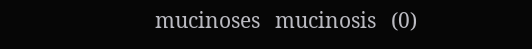mucinoses   mucinosis   (0)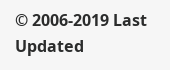© 2006-2019 Last Updated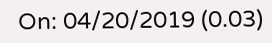On: 04/20/2019 (0.03)